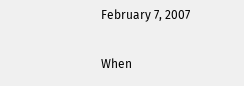February 7, 2007

When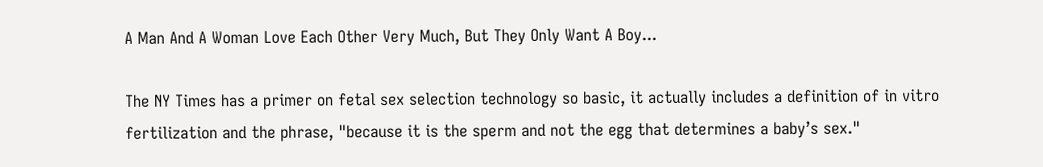A Man And A Woman Love Each Other Very Much, But They Only Want A Boy...

The NY Times has a primer on fetal sex selection technology so basic, it actually includes a definition of in vitro fertilization and the phrase, "because it is the sperm and not the egg that determines a baby’s sex."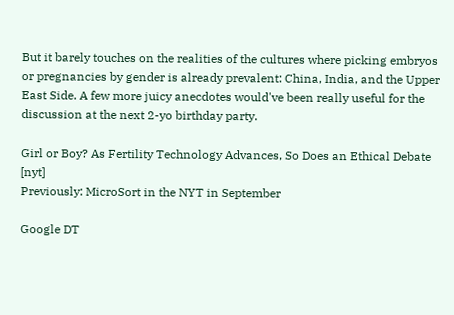But it barely touches on the realities of the cultures where picking embryos or pregnancies by gender is already prevalent: China, India, and the Upper East Side. A few more juicy anecdotes would've been really useful for the discussion at the next 2-yo birthday party.

Girl or Boy? As Fertility Technology Advances, So Does an Ethical Debate [nyt]
Previously: MicroSort in the NYT in September

Google DT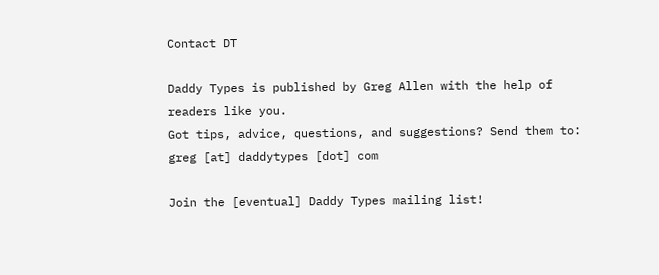Contact DT

Daddy Types is published by Greg Allen with the help of readers like you.
Got tips, advice, questions, and suggestions? Send them to:
greg [at] daddytypes [dot] com

Join the [eventual] Daddy Types mailing list!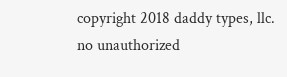copyright 2018 daddy types, llc.
no unauthorized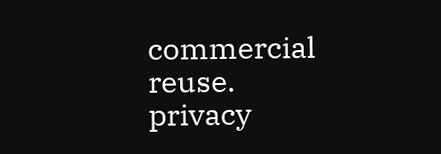commercial reuse.
privacy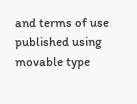and terms of use
published using movable type